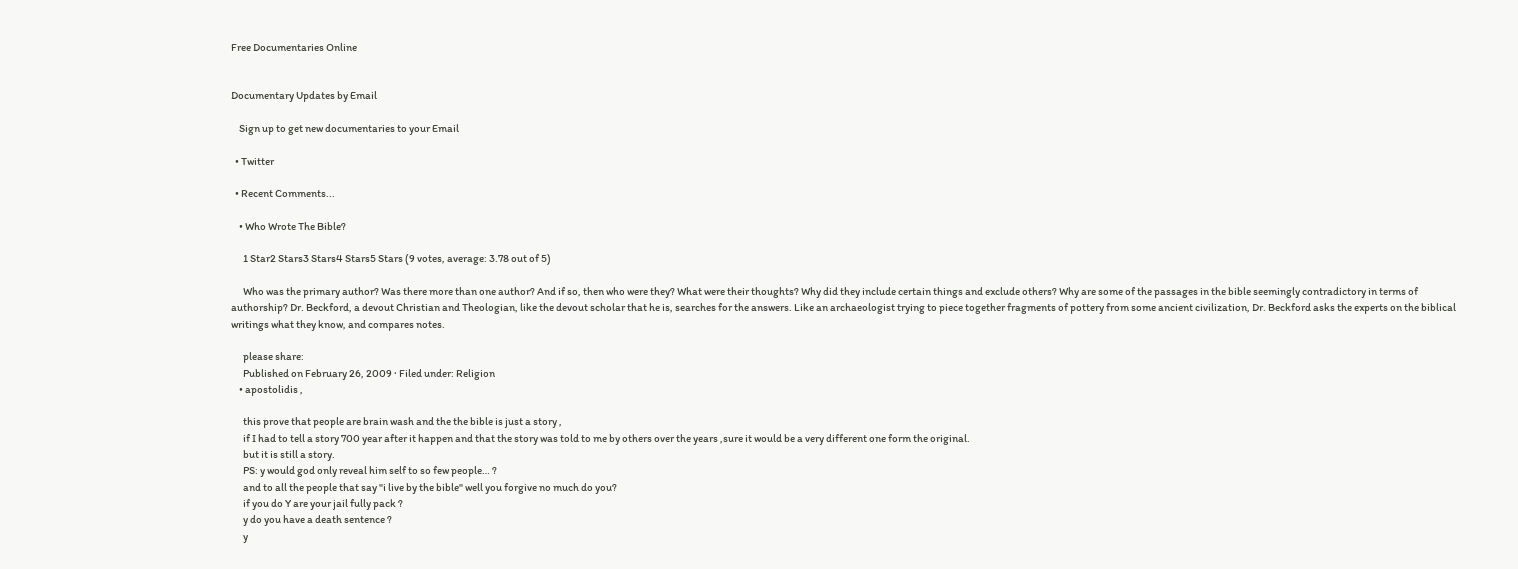Free Documentaries Online


Documentary Updates by Email

    Sign up to get new documentaries to your Email

  • Twitter

  • Recent Comments...

    • Who Wrote The Bible?

      1 Star2 Stars3 Stars4 Stars5 Stars (9 votes, average: 3.78 out of 5)

      Who was the primary author? Was there more than one author? And if so, then who were they? What were their thoughts? Why did they include certain things and exclude others? Why are some of the passages in the bible seemingly contradictory in terms of authorship? Dr. Beckford, a devout Christian and Theologian, like the devout scholar that he is, searches for the answers. Like an archaeologist trying to piece together fragments of pottery from some ancient civilization, Dr. Beckford asks the experts on the biblical writings what they know, and compares notes.

      please share:
      Published on February 26, 2009 · Filed under: Religion
    • apostolidis ,

      this prove that people are brain wash and the the bible is just a story ,
      if I had to tell a story 700 year after it happen and that the story was told to me by others over the years ,sure it would be a very different one form the original.
      but it is still a story.
      PS: y would god only reveal him self to so few people… ?
      and to all the people that say "i live by the bible" well you forgive no much do you?
      if you do Y are your jail fully pack ?
      y do you have a death sentence ?
      y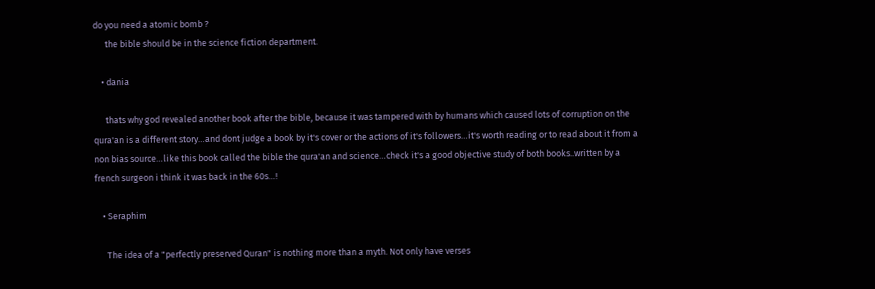do you need a atomic bomb ?
      the bible should be in the science fiction department.

    • dania

      thats why god revealed another book after the bible, because it was tampered with by humans which caused lots of corruption on the qura'an is a different story…and dont judge a book by it's cover or the actions of it's followers…it's worth reading or to read about it from a non bias source…like this book called the bible the qura'an and science…check it's a good objective study of both books..written by a french surgeon i think it was back in the 60s…!

    • Seraphim

      The idea of a "perfectly preserved Quran" is nothing more than a myth. Not only have verses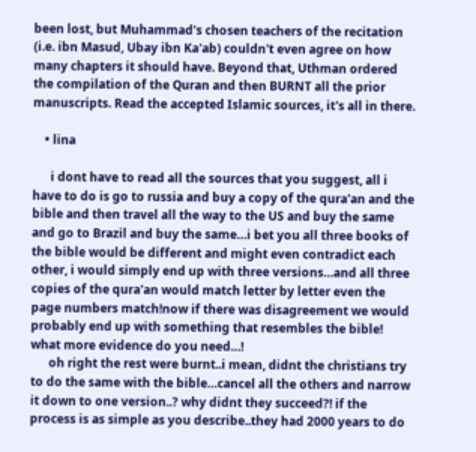been lost, but Muhammad's chosen teachers of the recitation (i.e. ibn Masud, Ubay ibn Ka'ab) couldn't even agree on how many chapters it should have. Beyond that, Uthman ordered the compilation of the Quran and then BURNT all the prior manuscripts. Read the accepted Islamic sources, it's all in there.

    • lina

      i dont have to read all the sources that you suggest, all i have to do is go to russia and buy a copy of the qura'an and the bible and then travel all the way to the US and buy the same and go to Brazil and buy the same…i bet you all three books of the bible would be different and might even contradict each other, i would simply end up with three versions…and all three copies of the qura'an would match letter by letter even the page numbers match!now if there was disagreement we would probably end up with something that resembles the bible! what more evidence do you need…!
      oh right the rest were burnt..i mean, didnt the christians try to do the same with the bible…cancel all the others and narrow it down to one version..? why didnt they succeed?! if the process is as simple as you describe..they had 2000 years to do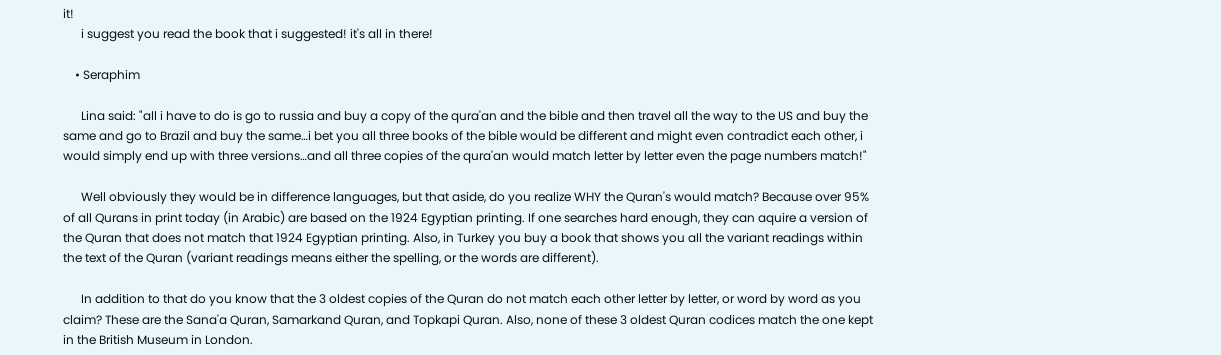it!
      i suggest you read the book that i suggested! it's all in there!

    • Seraphim

      Lina said: "all i have to do is go to russia and buy a copy of the qura'an and the bible and then travel all the way to the US and buy the same and go to Brazil and buy the same…i bet you all three books of the bible would be different and might even contradict each other, i would simply end up with three versions…and all three copies of the qura'an would match letter by letter even the page numbers match!"

      Well obviously they would be in difference languages, but that aside, do you realize WHY the Quran's would match? Because over 95% of all Qurans in print today (in Arabic) are based on the 1924 Egyptian printing. If one searches hard enough, they can aquire a version of the Quran that does not match that 1924 Egyptian printing. Also, in Turkey you buy a book that shows you all the variant readings within the text of the Quran (variant readings means either the spelling, or the words are different).

      In addition to that do you know that the 3 oldest copies of the Quran do not match each other letter by letter, or word by word as you claim? These are the Sana'a Quran, Samarkand Quran, and Topkapi Quran. Also, none of these 3 oldest Quran codices match the one kept in the British Museum in London.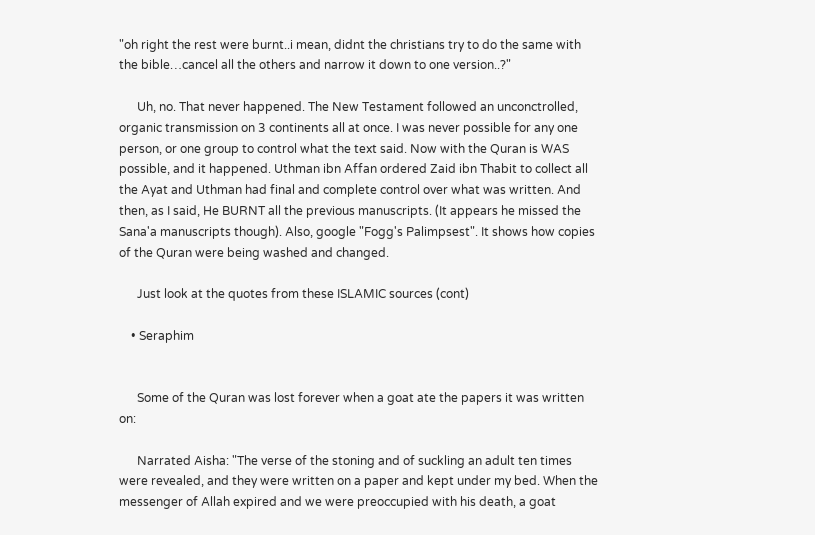"oh right the rest were burnt..i mean, didnt the christians try to do the same with the bible…cancel all the others and narrow it down to one version..?"

      Uh, no. That never happened. The New Testament followed an unconctrolled, organic transmission on 3 continents all at once. I was never possible for any one person, or one group to control what the text said. Now with the Quran is WAS possible, and it happened. Uthman ibn Affan ordered Zaid ibn Thabit to collect all the Ayat and Uthman had final and complete control over what was written. And then, as I said, He BURNT all the previous manuscripts. (It appears he missed the Sana'a manuscripts though). Also, google "Fogg's Palimpsest". It shows how copies of the Quran were being washed and changed.

      Just look at the quotes from these ISLAMIC sources (cont)

    • Seraphim


      Some of the Quran was lost forever when a goat ate the papers it was written on:

      Narrated Aisha: "The verse of the stoning and of suckling an adult ten times were revealed, and they were written on a paper and kept under my bed. When the messenger of Allah expired and we were preoccupied with his death, a goat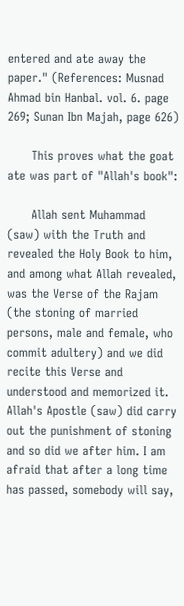entered and ate away the paper." (References: Musnad Ahmad bin Hanbal. vol. 6. page 269; Sunan Ibn Majah, page 626)

      This proves what the goat ate was part of "Allah's book":

      Allah sent Muhammad (saw) with the Truth and revealed the Holy Book to him, and among what Allah revealed, was the Verse of the Rajam (the stoning of married persons, male and female, who commit adultery) and we did recite this Verse and understood and memorized it. Allah's Apostle (saw) did carry out the punishment of stoning and so did we after him. I am afraid that after a long time has passed, somebody will say,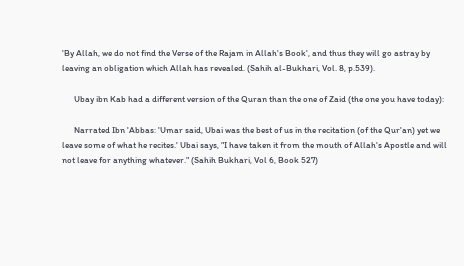'By Allah, we do not find the Verse of the Rajam in Allah's Book', and thus they will go astray by leaving an obligation which Allah has revealed. (Sahih al-Bukhari, Vol. 8, p.539).

      Ubay ibn Kab had a different version of the Quran than the one of Zaid (the one you have today):

      Narrated Ibn 'Abbas: 'Umar said, Ubai was the best of us in the recitation (of the Qur'an) yet we leave some of what he recites.' Ubai says, "I have taken it from the mouth of Allah's Apostle and will not leave for anything whatever." (Sahih Bukhari, Vol 6, Book 527)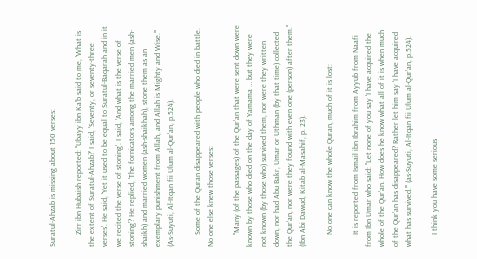Suratul-Ahzab is missing about 150 verses:

      Zirr ibn Hubaish reported: "Ubayy ibn Ka'b said to me, 'What is the extent of Suratul-Ahzab?' I said, 'Seventy, or seventy-three verses'. He said, 'Yet it used to be equal to Suratul-Baqarah and in it we recited the verse of stoning'. I said, 'And what is the verse of stoning'? He replied, 'The fornicators among the married men (ash-shaikh) and married women (ash-shaikhah), stone them as an exemplary punishment from Allah, and Allah is Mighty and Wise."' (As-Suyuti, Al-Itqan fii Ulum al-Qur'an, p.524).

      Some of the Quran disappeared with people who died in battle. No one else knew those verses:

      "Many (of the passages) of the Qur'an that were sent down were known by those who died on the day of Yamama … but they were not known (by those who) survived them, nor were they written down, nor had Abu Bakr, Umar or Uthman (by that time) collected the Qur'an, nor were they found with even one (person) after them." (Ibn Abi Dawud, Kitab al-Masahif, p. 23).

      No one can know the whole Quran, much of it is lost:

      It is reported from Ismail ibn Ibrahim from Ayyub from Naafi from Ibn Umar who said: "Let none of you say 'I have acquired the whole of the Qur'an. How does he know what all of it is when much of the Qur'an has disappeared? Rather let him say 'I have acquired what has survived.'" (as-Suyuti, Al-Itqan fii Ulum al-Qur'an, p.524).

      I think you have some serious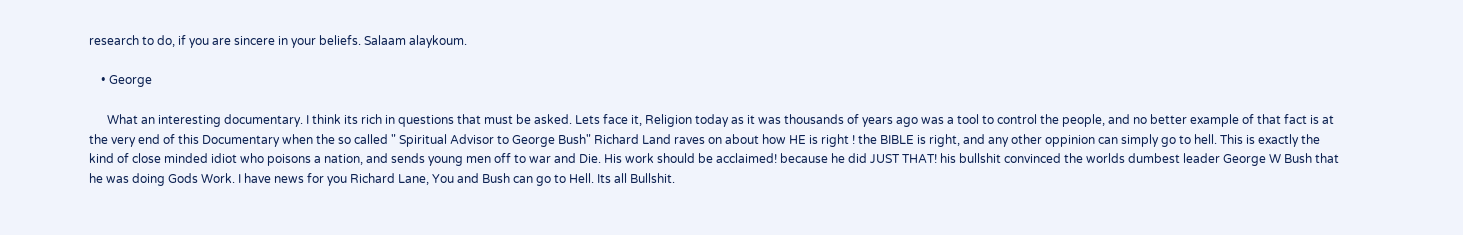research to do, if you are sincere in your beliefs. Salaam alaykoum.

    • George

      What an interesting documentary. I think its rich in questions that must be asked. Lets face it, Religion today as it was thousands of years ago was a tool to control the people, and no better example of that fact is at the very end of this Documentary when the so called " Spiritual Advisor to George Bush" Richard Land raves on about how HE is right ! the BIBLE is right, and any other oppinion can simply go to hell. This is exactly the kind of close minded idiot who poisons a nation, and sends young men off to war and Die. His work should be acclaimed! because he did JUST THAT! his bullshit convinced the worlds dumbest leader George W Bush that he was doing Gods Work. I have news for you Richard Lane, You and Bush can go to Hell. Its all Bullshit.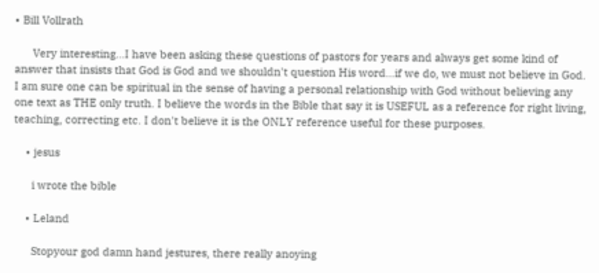• Bill Vollrath

      Very interesting…I have been asking these questions of pastors for years and always get some kind of answer that insists that God is God and we shouldn't question His word…if we do, we must not believe in God. I am sure one can be spiritual in the sense of having a personal relationship with God without believing any one text as THE only truth. I believe the words in the Bible that say it is USEFUL as a reference for right living, teaching, correcting etc. I don't believe it is the ONLY reference useful for these purposes.

    • jesus

      i wrote the bible

    • Leland

      Stopyour god damn hand jestures, there really anoying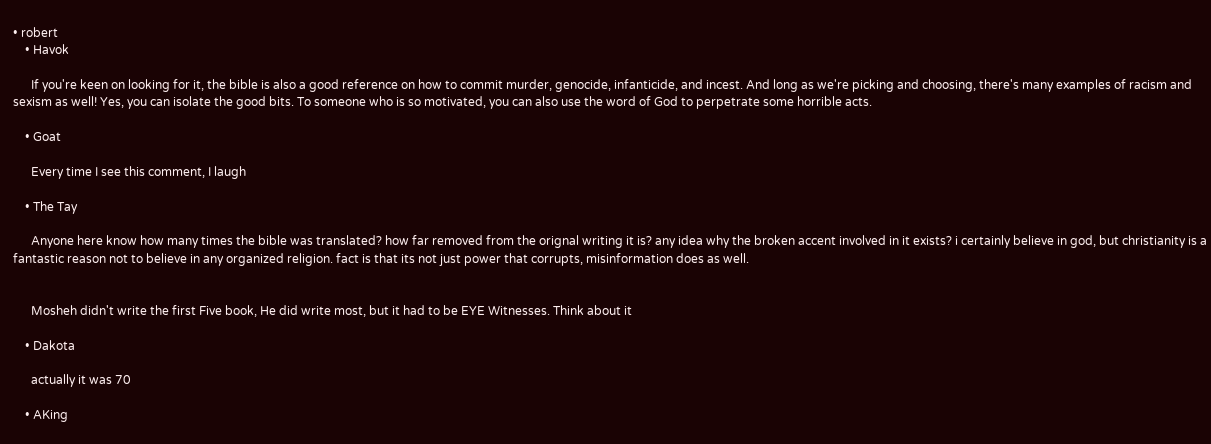• robert
    • Havok

      If you're keen on looking for it, the bible is also a good reference on how to commit murder, genocide, infanticide, and incest. And long as we're picking and choosing, there's many examples of racism and sexism as well! Yes, you can isolate the good bits. To someone who is so motivated, you can also use the word of God to perpetrate some horrible acts.

    • Goat

      Every time I see this comment, I laugh

    • The Tay

      Anyone here know how many times the bible was translated? how far removed from the orignal writing it is? any idea why the broken accent involved in it exists? i certainly believe in god, but christianity is a fantastic reason not to believe in any organized religion. fact is that its not just power that corrupts, misinformation does as well.


      Mosheh didn't write the first Five book, He did write most, but it had to be EYE Witnesses. Think about it

    • Dakota

      actually it was 70

    • AKing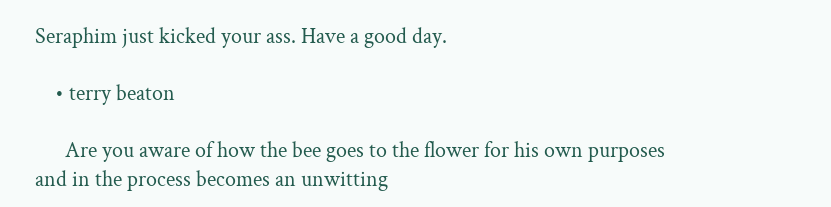Seraphim just kicked your ass. Have a good day.

    • terry beaton

      Are you aware of how the bee goes to the flower for his own purposes and in the process becomes an unwitting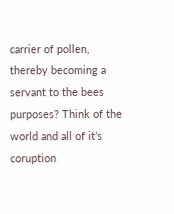carrier of pollen, thereby becoming a servant to the bees purposes? Think of the world and all of it’s coruption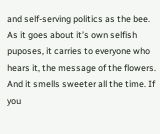and self-serving politics as the bee. As it goes about it’s own selfish puposes, it carries to everyone who hears it, the message of the flowers. And it smells sweeter all the time. If you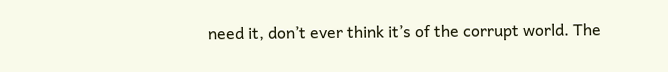need it, don’t ever think it’s of the corrupt world. The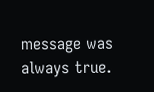message was always true.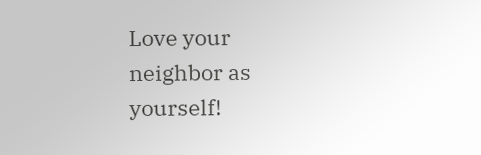Love your neighbor as yourself!